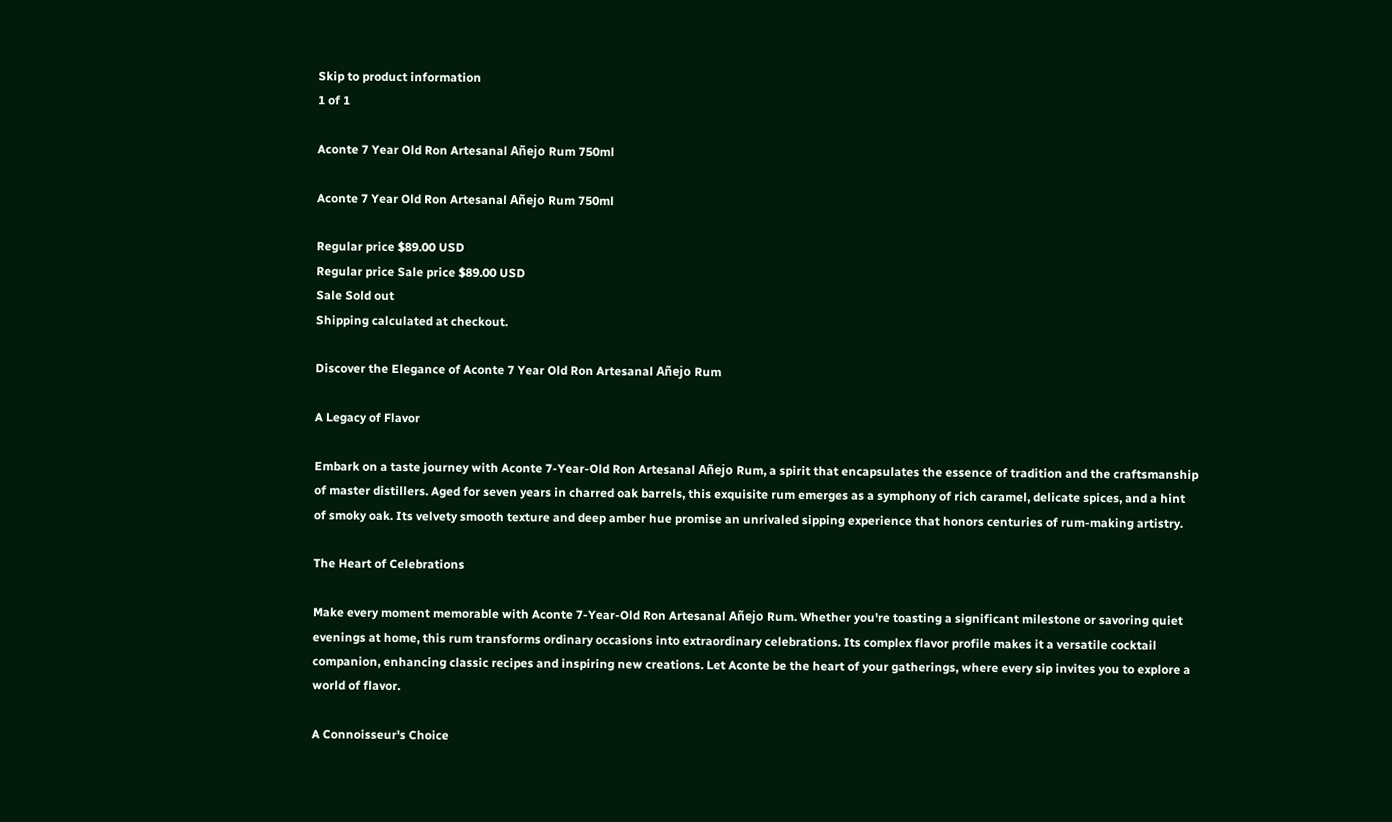Skip to product information
1 of 1

Aconte 7 Year Old Ron Artesanal Añejo Rum 750ml

Aconte 7 Year Old Ron Artesanal Añejo Rum 750ml

Regular price $89.00 USD
Regular price Sale price $89.00 USD
Sale Sold out
Shipping calculated at checkout.

Discover the Elegance of Aconte 7 Year Old Ron Artesanal Añejo Rum

A Legacy of Flavor

Embark on a taste journey with Aconte 7-Year-Old Ron Artesanal Añejo Rum, a spirit that encapsulates the essence of tradition and the craftsmanship of master distillers. Aged for seven years in charred oak barrels, this exquisite rum emerges as a symphony of rich caramel, delicate spices, and a hint of smoky oak. Its velvety smooth texture and deep amber hue promise an unrivaled sipping experience that honors centuries of rum-making artistry.

The Heart of Celebrations

Make every moment memorable with Aconte 7-Year-Old Ron Artesanal Añejo Rum. Whether you're toasting a significant milestone or savoring quiet evenings at home, this rum transforms ordinary occasions into extraordinary celebrations. Its complex flavor profile makes it a versatile cocktail companion, enhancing classic recipes and inspiring new creations. Let Aconte be the heart of your gatherings, where every sip invites you to explore a world of flavor.

A Connoisseur's Choice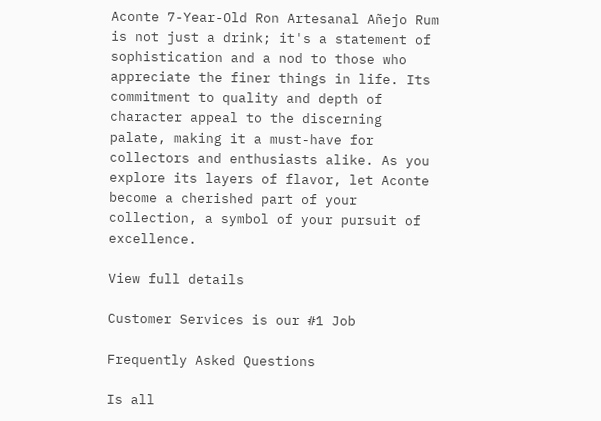Aconte 7-Year-Old Ron Artesanal Añejo Rum is not just a drink; it's a statement of sophistication and a nod to those who appreciate the finer things in life. Its commitment to quality and depth of character appeal to the discerning palate, making it a must-have for collectors and enthusiasts alike. As you explore its layers of flavor, let Aconte become a cherished part of your collection, a symbol of your pursuit of excellence.

View full details

Customer Services is our #1 Job

Frequently Asked Questions

Is all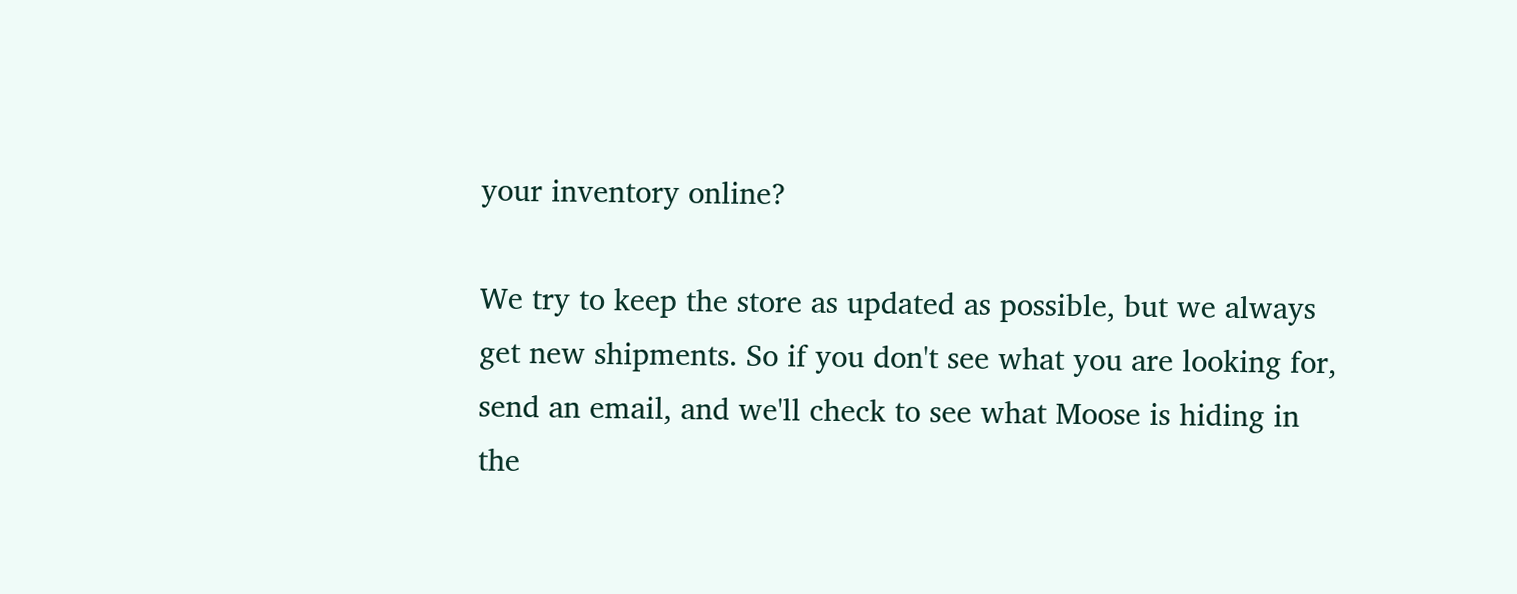your inventory online?

We try to keep the store as updated as possible, but we always get new shipments. So if you don't see what you are looking for, send an email, and we'll check to see what Moose is hiding in the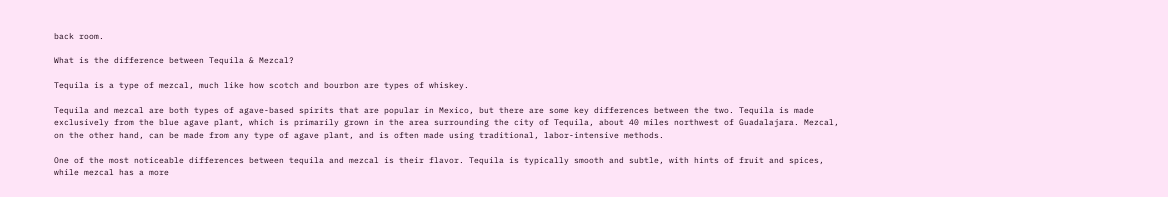back room.

What is the difference between Tequila & Mezcal?

Tequila is a type of mezcal, much like how scotch and bourbon are types of whiskey.

Tequila and mezcal are both types of agave-based spirits that are popular in Mexico, but there are some key differences between the two. Tequila is made exclusively from the blue agave plant, which is primarily grown in the area surrounding the city of Tequila, about 40 miles northwest of Guadalajara. Mezcal, on the other hand, can be made from any type of agave plant, and is often made using traditional, labor-intensive methods.

One of the most noticeable differences between tequila and mezcal is their flavor. Tequila is typically smooth and subtle, with hints of fruit and spices, while mezcal has a more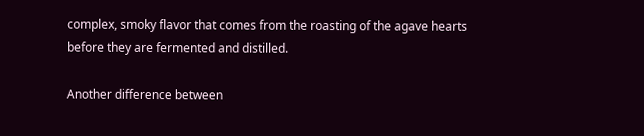complex, smoky flavor that comes from the roasting of the agave hearts before they are fermented and distilled.

Another difference between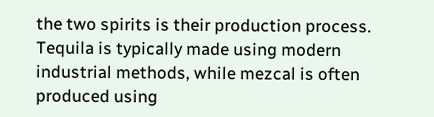the two spirits is their production process. Tequila is typically made using modern industrial methods, while mezcal is often produced using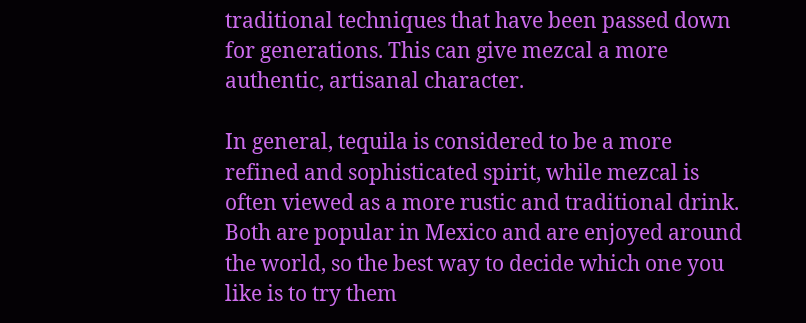traditional techniques that have been passed down for generations. This can give mezcal a more authentic, artisanal character.

In general, tequila is considered to be a more refined and sophisticated spirit, while mezcal is often viewed as a more rustic and traditional drink. Both are popular in Mexico and are enjoyed around the world, so the best way to decide which one you like is to try them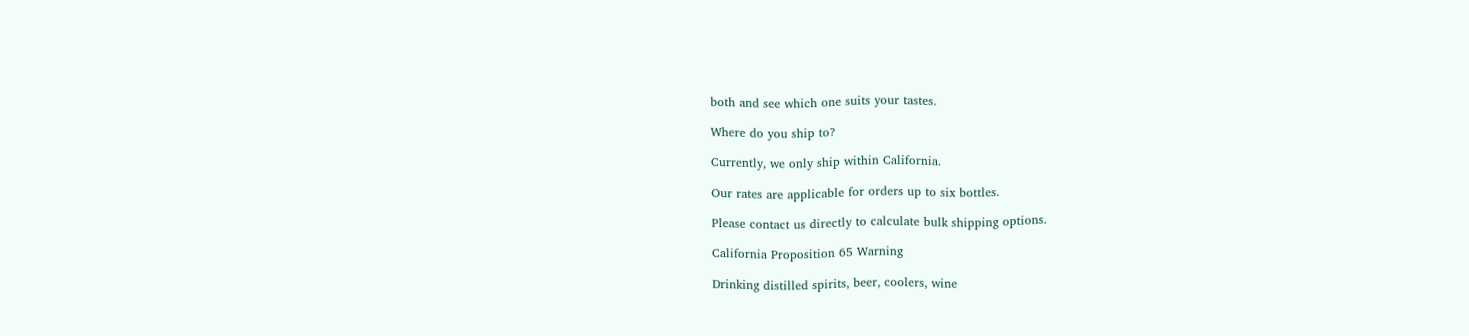both and see which one suits your tastes.

Where do you ship to?

Currently, we only ship within California.

Our rates are applicable for orders up to six bottles.

Please contact us directly to calculate bulk shipping options.

California Proposition 65 Warning

Drinking distilled spirits, beer, coolers, wine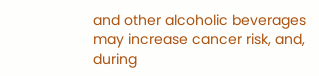and other alcoholic beverages may increase cancer risk, and, during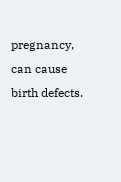pregnancy, can cause birth defects.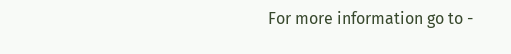For more information go to -